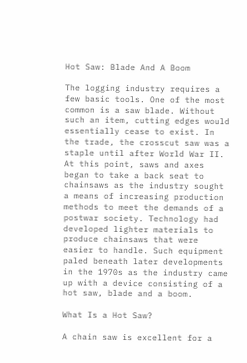Hot Saw: Blade And A Boom

The logging industry requires a few basic tools. One of the most common is a saw blade. Without such an item, cutting edges would essentially cease to exist. In the trade, the crosscut saw was a staple until after World War II. At this point, saws and axes began to take a back seat to chainsaws as the industry sought a means of increasing production methods to meet the demands of a postwar society. Technology had developed lighter materials to produce chainsaws that were easier to handle. Such equipment paled beneath later developments in the 1970s as the industry came up with a device consisting of a hot saw, blade and a boom.

What Is a Hot Saw?

A chain saw is excellent for a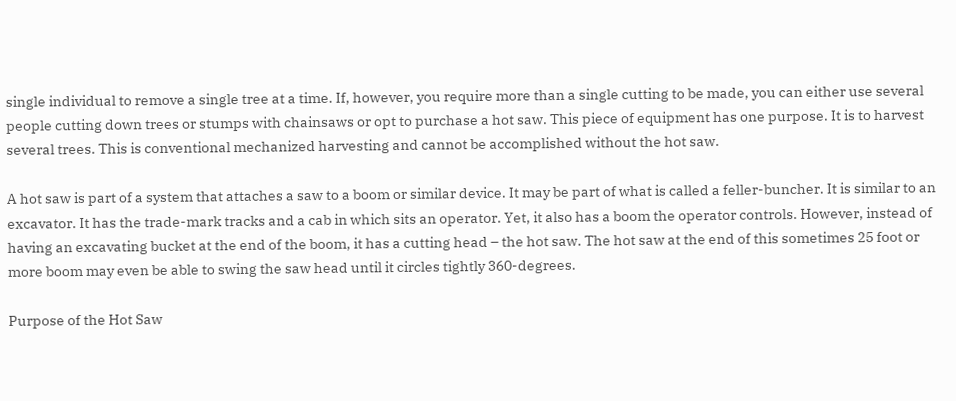single individual to remove a single tree at a time. If, however, you require more than a single cutting to be made, you can either use several people cutting down trees or stumps with chainsaws or opt to purchase a hot saw. This piece of equipment has one purpose. It is to harvest several trees. This is conventional mechanized harvesting and cannot be accomplished without the hot saw.

A hot saw is part of a system that attaches a saw to a boom or similar device. It may be part of what is called a feller-buncher. It is similar to an excavator. It has the trade-mark tracks and a cab in which sits an operator. Yet, it also has a boom the operator controls. However, instead of having an excavating bucket at the end of the boom, it has a cutting head – the hot saw. The hot saw at the end of this sometimes 25 foot or more boom may even be able to swing the saw head until it circles tightly 360-degrees.

Purpose of the Hot Saw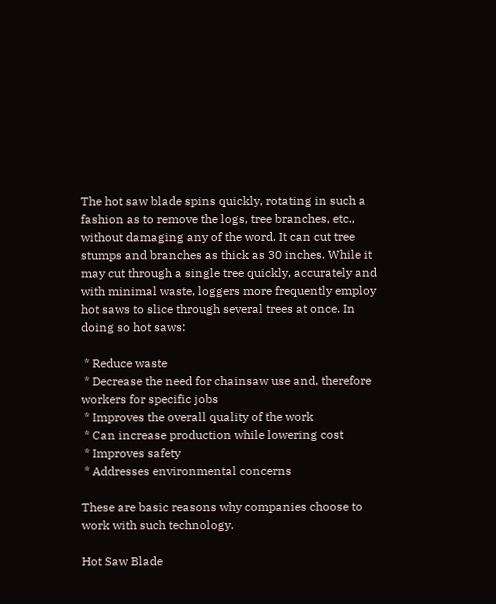The hot saw blade spins quickly, rotating in such a fashion as to remove the logs, tree branches, etc., without damaging any of the word. It can cut tree stumps and branches as thick as 30 inches. While it may cut through a single tree quickly, accurately and with minimal waste, loggers more frequently employ hot saws to slice through several trees at once. In doing so hot saws:

 * Reduce waste
 * Decrease the need for chainsaw use and, therefore workers for specific jobs
 * Improves the overall quality of the work
 * Can increase production while lowering cost
 * Improves safety
 * Addresses environmental concerns

These are basic reasons why companies choose to work with such technology.

Hot Saw Blade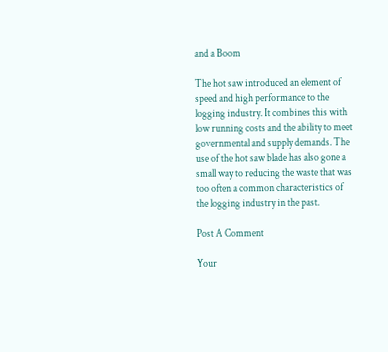and a Boom

The hot saw introduced an element of speed and high performance to the logging industry. It combines this with low running costs and the ability to meet governmental and supply demands. The use of the hot saw blade has also gone a small way to reducing the waste that was too often a common characteristics of the logging industry in the past.

Post A Comment

Your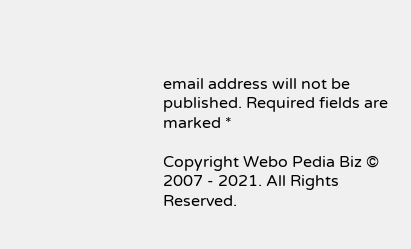email address will not be published. Required fields are marked *

Copyright Webo Pedia Biz © 2007 - 2021. All Rights Reserved.